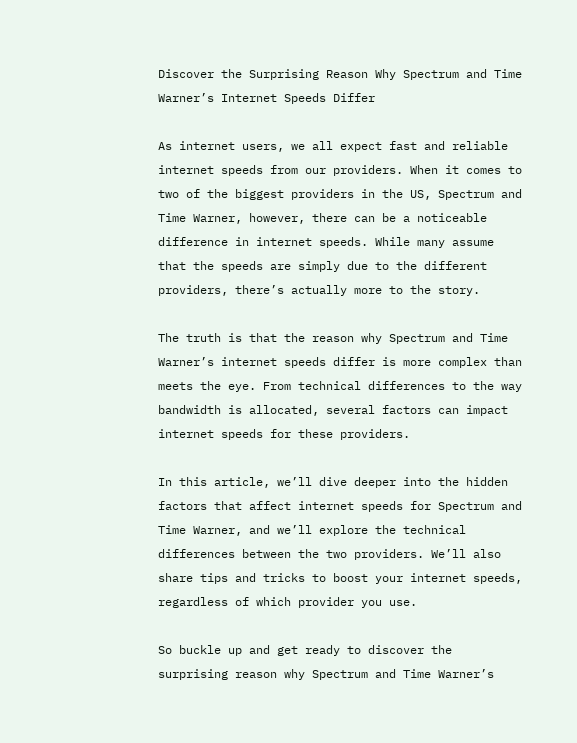Discover the Surprising Reason Why Spectrum and Time Warner’s Internet Speeds Differ

As internet users, we all expect fast and reliable internet speeds from our providers. When it comes to two of the biggest providers in the US, Spectrum and Time Warner, however, there can be a noticeable difference in internet speeds. While many assume that the speeds are simply due to the different providers, there’s actually more to the story.

The truth is that the reason why Spectrum and Time Warner’s internet speeds differ is more complex than meets the eye. From technical differences to the way bandwidth is allocated, several factors can impact internet speeds for these providers.

In this article, we’ll dive deeper into the hidden factors that affect internet speeds for Spectrum and Time Warner, and we’ll explore the technical differences between the two providers. We’ll also share tips and tricks to boost your internet speeds, regardless of which provider you use.

So buckle up and get ready to discover the surprising reason why Spectrum and Time Warner’s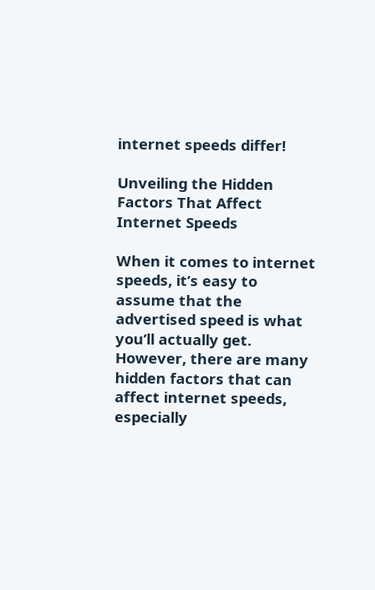internet speeds differ!

Unveiling the Hidden Factors That Affect Internet Speeds

When it comes to internet speeds, it’s easy to assume that the advertised speed is what you’ll actually get. However, there are many hidden factors that can affect internet speeds, especially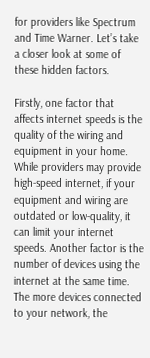for providers like Spectrum and Time Warner. Let’s take a closer look at some of these hidden factors.

Firstly, one factor that affects internet speeds is the quality of the wiring and equipment in your home. While providers may provide high-speed internet, if your equipment and wiring are outdated or low-quality, it can limit your internet speeds. Another factor is the number of devices using the internet at the same time. The more devices connected to your network, the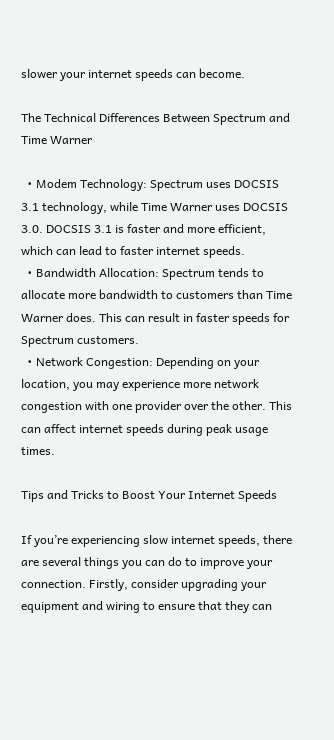slower your internet speeds can become.

The Technical Differences Between Spectrum and Time Warner

  • Modem Technology: Spectrum uses DOCSIS 3.1 technology, while Time Warner uses DOCSIS 3.0. DOCSIS 3.1 is faster and more efficient, which can lead to faster internet speeds.
  • Bandwidth Allocation: Spectrum tends to allocate more bandwidth to customers than Time Warner does. This can result in faster speeds for Spectrum customers.
  • Network Congestion: Depending on your location, you may experience more network congestion with one provider over the other. This can affect internet speeds during peak usage times.

Tips and Tricks to Boost Your Internet Speeds

If you’re experiencing slow internet speeds, there are several things you can do to improve your connection. Firstly, consider upgrading your equipment and wiring to ensure that they can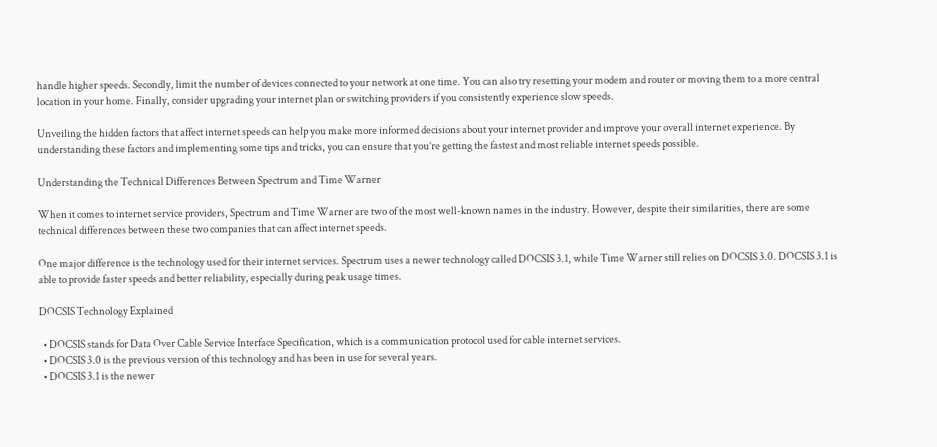handle higher speeds. Secondly, limit the number of devices connected to your network at one time. You can also try resetting your modem and router or moving them to a more central location in your home. Finally, consider upgrading your internet plan or switching providers if you consistently experience slow speeds.

Unveiling the hidden factors that affect internet speeds can help you make more informed decisions about your internet provider and improve your overall internet experience. By understanding these factors and implementing some tips and tricks, you can ensure that you’re getting the fastest and most reliable internet speeds possible.

Understanding the Technical Differences Between Spectrum and Time Warner

When it comes to internet service providers, Spectrum and Time Warner are two of the most well-known names in the industry. However, despite their similarities, there are some technical differences between these two companies that can affect internet speeds.

One major difference is the technology used for their internet services. Spectrum uses a newer technology called DOCSIS 3.1, while Time Warner still relies on DOCSIS 3.0. DOCSIS 3.1 is able to provide faster speeds and better reliability, especially during peak usage times.

DOCSIS Technology Explained

  • DOCSIS stands for Data Over Cable Service Interface Specification, which is a communication protocol used for cable internet services.
  • DOCSIS 3.0 is the previous version of this technology and has been in use for several years.
  • DOCSIS 3.1 is the newer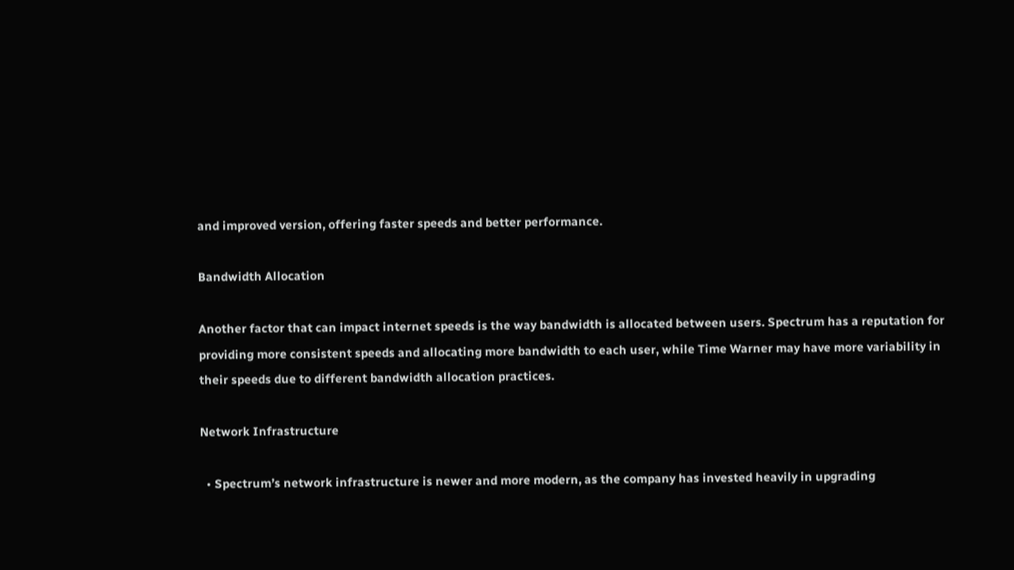and improved version, offering faster speeds and better performance.

Bandwidth Allocation

Another factor that can impact internet speeds is the way bandwidth is allocated between users. Spectrum has a reputation for providing more consistent speeds and allocating more bandwidth to each user, while Time Warner may have more variability in their speeds due to different bandwidth allocation practices.

Network Infrastructure

  • Spectrum’s network infrastructure is newer and more modern, as the company has invested heavily in upgrading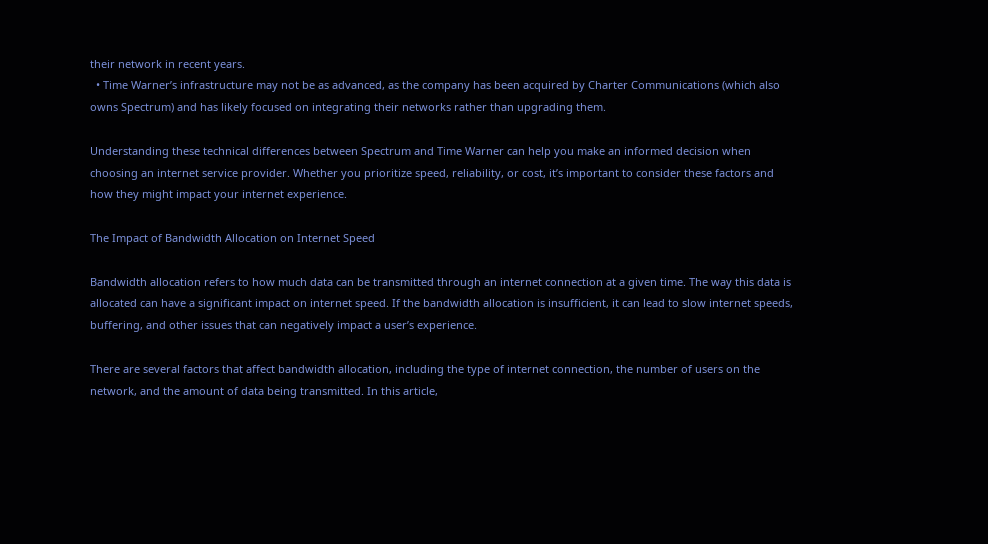their network in recent years.
  • Time Warner’s infrastructure may not be as advanced, as the company has been acquired by Charter Communications (which also owns Spectrum) and has likely focused on integrating their networks rather than upgrading them.

Understanding these technical differences between Spectrum and Time Warner can help you make an informed decision when choosing an internet service provider. Whether you prioritize speed, reliability, or cost, it’s important to consider these factors and how they might impact your internet experience.

The Impact of Bandwidth Allocation on Internet Speed

Bandwidth allocation refers to how much data can be transmitted through an internet connection at a given time. The way this data is allocated can have a significant impact on internet speed. If the bandwidth allocation is insufficient, it can lead to slow internet speeds, buffering, and other issues that can negatively impact a user’s experience.

There are several factors that affect bandwidth allocation, including the type of internet connection, the number of users on the network, and the amount of data being transmitted. In this article,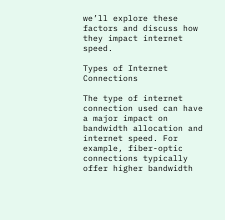we’ll explore these factors and discuss how they impact internet speed.

Types of Internet Connections

The type of internet connection used can have a major impact on bandwidth allocation and internet speed. For example, fiber-optic connections typically offer higher bandwidth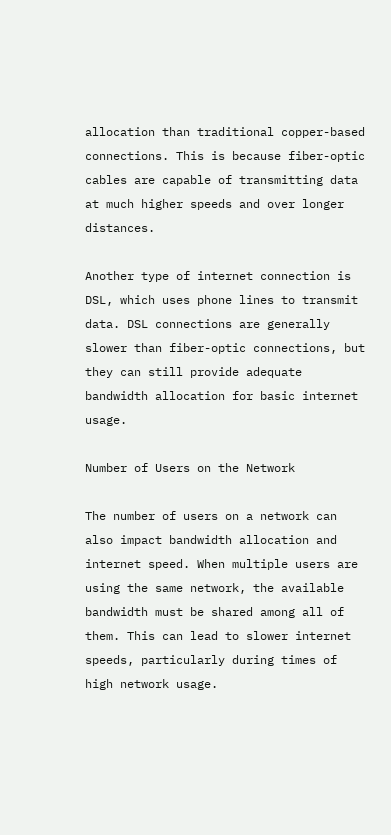allocation than traditional copper-based connections. This is because fiber-optic cables are capable of transmitting data at much higher speeds and over longer distances.

Another type of internet connection is DSL, which uses phone lines to transmit data. DSL connections are generally slower than fiber-optic connections, but they can still provide adequate bandwidth allocation for basic internet usage.

Number of Users on the Network

The number of users on a network can also impact bandwidth allocation and internet speed. When multiple users are using the same network, the available bandwidth must be shared among all of them. This can lead to slower internet speeds, particularly during times of high network usage.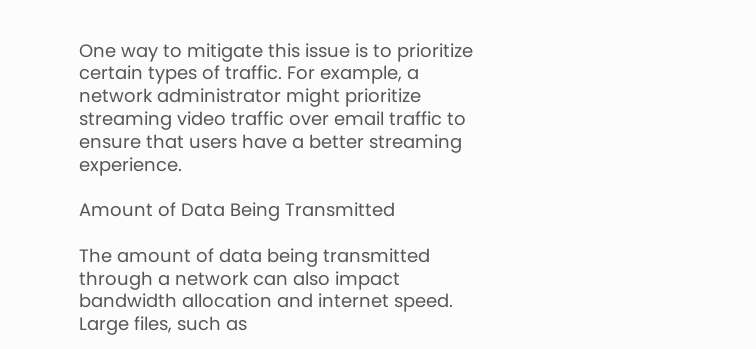One way to mitigate this issue is to prioritize certain types of traffic. For example, a network administrator might prioritize streaming video traffic over email traffic to ensure that users have a better streaming experience.

Amount of Data Being Transmitted

The amount of data being transmitted through a network can also impact bandwidth allocation and internet speed. Large files, such as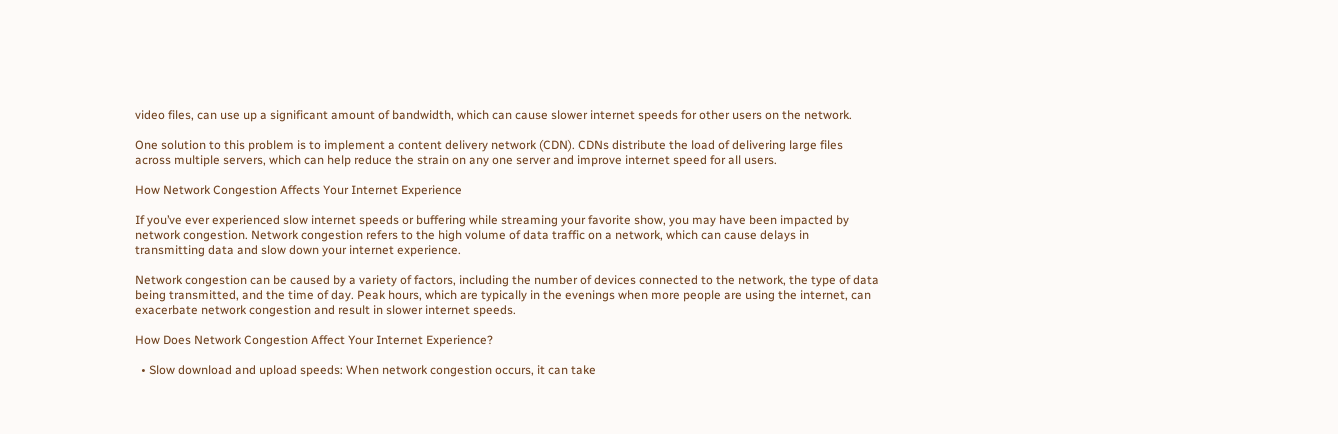video files, can use up a significant amount of bandwidth, which can cause slower internet speeds for other users on the network.

One solution to this problem is to implement a content delivery network (CDN). CDNs distribute the load of delivering large files across multiple servers, which can help reduce the strain on any one server and improve internet speed for all users.

How Network Congestion Affects Your Internet Experience

If you’ve ever experienced slow internet speeds or buffering while streaming your favorite show, you may have been impacted by network congestion. Network congestion refers to the high volume of data traffic on a network, which can cause delays in transmitting data and slow down your internet experience.

Network congestion can be caused by a variety of factors, including the number of devices connected to the network, the type of data being transmitted, and the time of day. Peak hours, which are typically in the evenings when more people are using the internet, can exacerbate network congestion and result in slower internet speeds.

How Does Network Congestion Affect Your Internet Experience?

  • Slow download and upload speeds: When network congestion occurs, it can take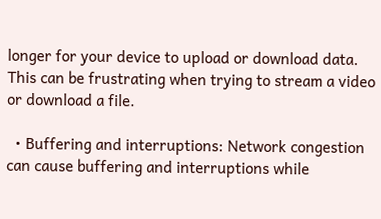longer for your device to upload or download data. This can be frustrating when trying to stream a video or download a file.

  • Buffering and interruptions: Network congestion can cause buffering and interruptions while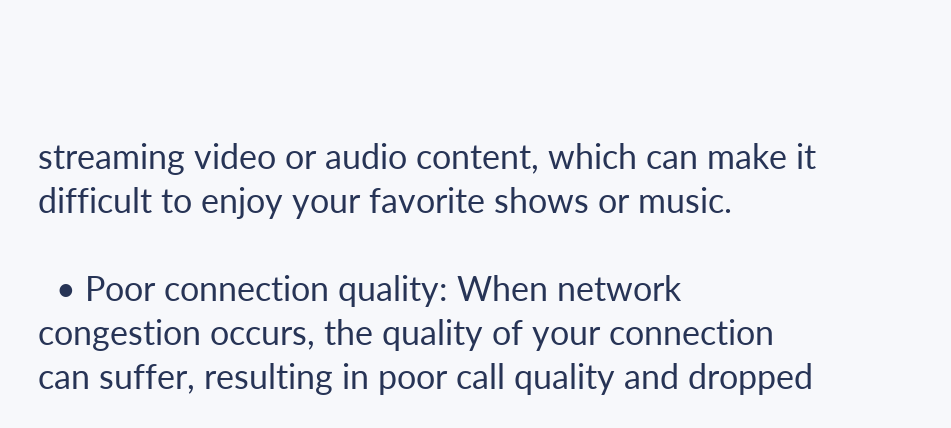streaming video or audio content, which can make it difficult to enjoy your favorite shows or music.

  • Poor connection quality: When network congestion occurs, the quality of your connection can suffer, resulting in poor call quality and dropped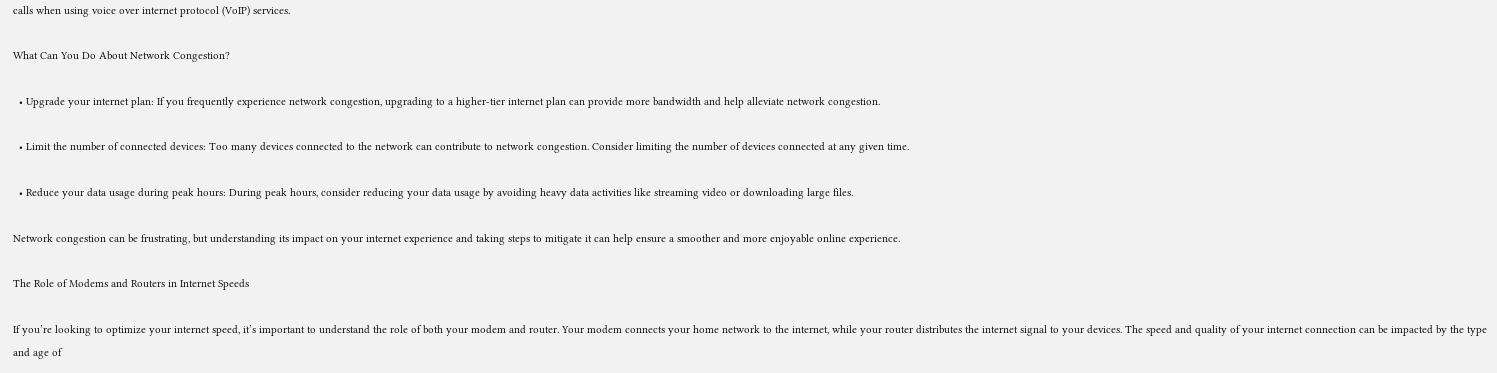calls when using voice over internet protocol (VoIP) services.

What Can You Do About Network Congestion?

  • Upgrade your internet plan: If you frequently experience network congestion, upgrading to a higher-tier internet plan can provide more bandwidth and help alleviate network congestion.

  • Limit the number of connected devices: Too many devices connected to the network can contribute to network congestion. Consider limiting the number of devices connected at any given time.

  • Reduce your data usage during peak hours: During peak hours, consider reducing your data usage by avoiding heavy data activities like streaming video or downloading large files.

Network congestion can be frustrating, but understanding its impact on your internet experience and taking steps to mitigate it can help ensure a smoother and more enjoyable online experience.

The Role of Modems and Routers in Internet Speeds

If you’re looking to optimize your internet speed, it’s important to understand the role of both your modem and router. Your modem connects your home network to the internet, while your router distributes the internet signal to your devices. The speed and quality of your internet connection can be impacted by the type and age of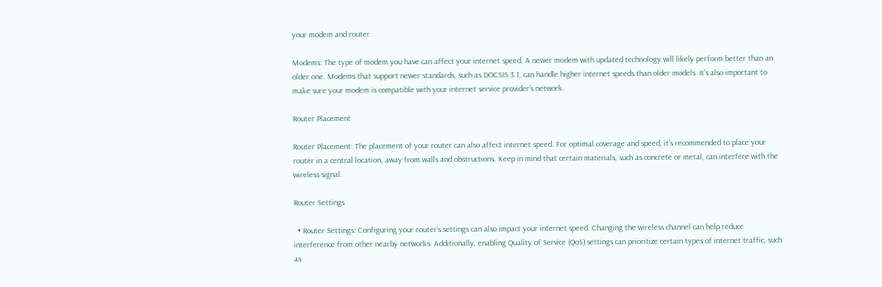your modem and router.

Modems: The type of modem you have can affect your internet speed. A newer modem with updated technology will likely perform better than an older one. Modems that support newer standards, such as DOCSIS 3.1, can handle higher internet speeds than older models. It’s also important to make sure your modem is compatible with your internet service provider’s network.

Router Placement

Router Placement: The placement of your router can also affect internet speed. For optimal coverage and speed, it’s recommended to place your router in a central location, away from walls and obstructions. Keep in mind that certain materials, such as concrete or metal, can interfere with the wireless signal.

Router Settings

  • Router Settings: Configuring your router’s settings can also impact your internet speed. Changing the wireless channel can help reduce interference from other nearby networks. Additionally, enabling Quality of Service (QoS) settings can prioritize certain types of internet traffic, such as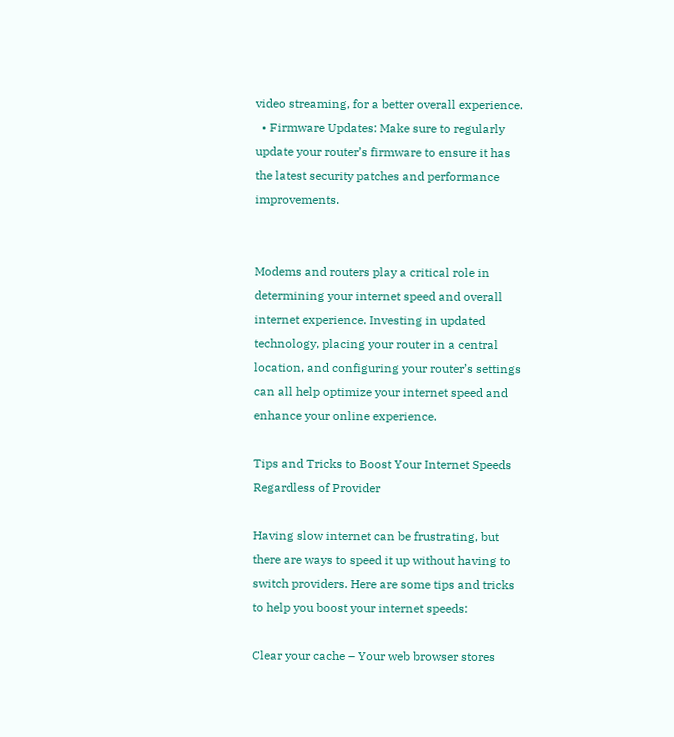video streaming, for a better overall experience.
  • Firmware Updates: Make sure to regularly update your router’s firmware to ensure it has the latest security patches and performance improvements.


Modems and routers play a critical role in determining your internet speed and overall internet experience. Investing in updated technology, placing your router in a central location, and configuring your router’s settings can all help optimize your internet speed and enhance your online experience.

Tips and Tricks to Boost Your Internet Speeds Regardless of Provider

Having slow internet can be frustrating, but there are ways to speed it up without having to switch providers. Here are some tips and tricks to help you boost your internet speeds:

Clear your cache – Your web browser stores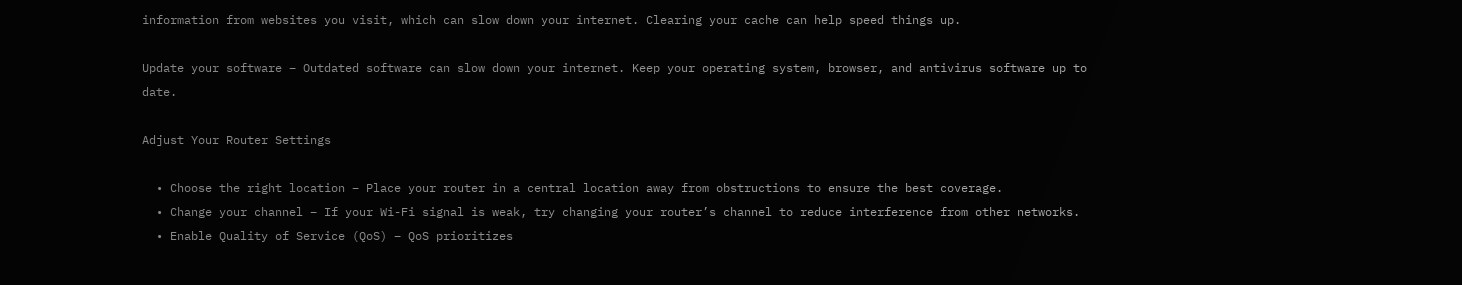information from websites you visit, which can slow down your internet. Clearing your cache can help speed things up.

Update your software – Outdated software can slow down your internet. Keep your operating system, browser, and antivirus software up to date.

Adjust Your Router Settings

  • Choose the right location – Place your router in a central location away from obstructions to ensure the best coverage.
  • Change your channel – If your Wi-Fi signal is weak, try changing your router’s channel to reduce interference from other networks.
  • Enable Quality of Service (QoS) – QoS prioritizes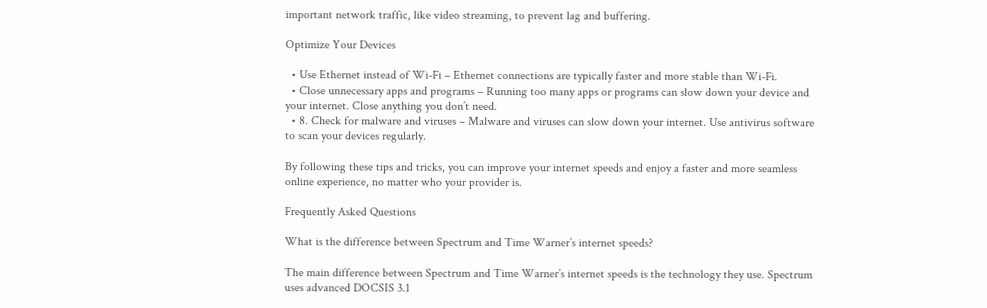important network traffic, like video streaming, to prevent lag and buffering.

Optimize Your Devices

  • Use Ethernet instead of Wi-Fi – Ethernet connections are typically faster and more stable than Wi-Fi.
  • Close unnecessary apps and programs – Running too many apps or programs can slow down your device and your internet. Close anything you don’t need.
  • 8. Check for malware and viruses – Malware and viruses can slow down your internet. Use antivirus software to scan your devices regularly.

By following these tips and tricks, you can improve your internet speeds and enjoy a faster and more seamless online experience, no matter who your provider is.

Frequently Asked Questions

What is the difference between Spectrum and Time Warner’s internet speeds?

The main difference between Spectrum and Time Warner’s internet speeds is the technology they use. Spectrum uses advanced DOCSIS 3.1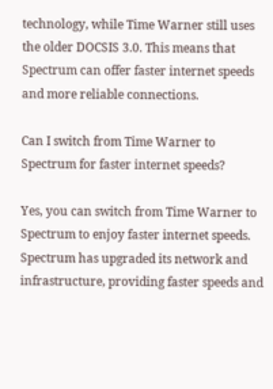technology, while Time Warner still uses the older DOCSIS 3.0. This means that Spectrum can offer faster internet speeds and more reliable connections.

Can I switch from Time Warner to Spectrum for faster internet speeds?

Yes, you can switch from Time Warner to Spectrum to enjoy faster internet speeds. Spectrum has upgraded its network and infrastructure, providing faster speeds and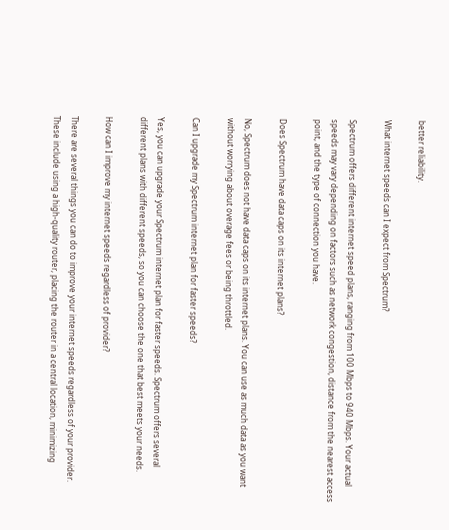better reliability.

What internet speeds can I expect from Spectrum?

Spectrum offers different internet speed plans, ranging from 100 Mbps to 940 Mbps. Your actual speeds may vary depending on factors such as network congestion, distance from the nearest access point, and the type of connection you have.

Does Spectrum have data caps on its internet plans?

No, Spectrum does not have data caps on its internet plans. You can use as much data as you want without worrying about overage fees or being throttled.

Can I upgrade my Spectrum internet plan for faster speeds?

Yes, you can upgrade your Spectrum internet plan for faster speeds. Spectrum offers several different plans with different speeds, so you can choose the one that best meets your needs.

How can I improve my internet speeds regardless of provider?

There are several things you can do to improve your internet speeds regardless of your provider. These include using a high-quality router, placing the router in a central location, minimizing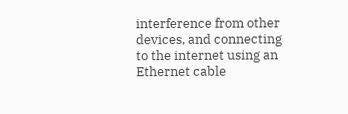interference from other devices, and connecting to the internet using an Ethernet cable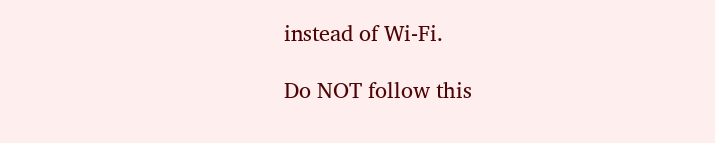instead of Wi-Fi.

Do NOT follow this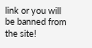link or you will be banned from the site!